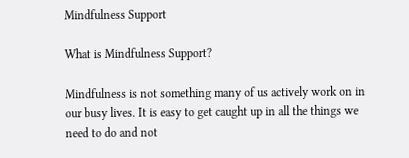Mindfulness Support

What is Mindfulness Support?

Mindfulness is not something many of us actively work on in our busy lives. It is easy to get caught up in all the things we need to do and not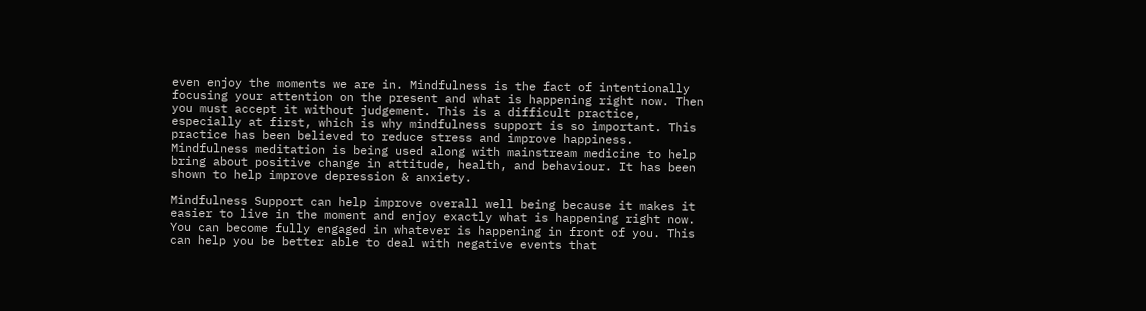even enjoy the moments we are in. Mindfulness is the fact of intentionally focusing your attention on the present and what is happening right now. Then you must accept it without judgement. This is a difficult practice, especially at first, which is why mindfulness support is so important. This practice has been believed to reduce stress and improve happiness. Mindfulness meditation is being used along with mainstream medicine to help bring about positive change in attitude, health, and behaviour. It has been shown to help improve depression & anxiety.

Mindfulness Support can help improve overall well being because it makes it easier to live in the moment and enjoy exactly what is happening right now. You can become fully engaged in whatever is happening in front of you. This can help you be better able to deal with negative events that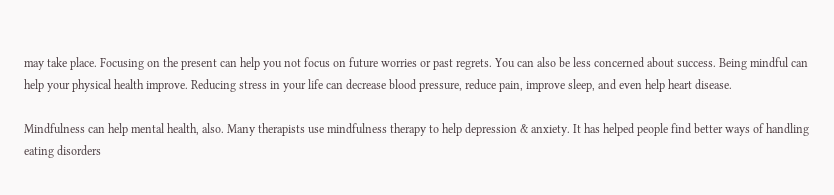may take place. Focusing on the present can help you not focus on future worries or past regrets. You can also be less concerned about success. Being mindful can help your physical health improve. Reducing stress in your life can decrease blood pressure, reduce pain, improve sleep, and even help heart disease.

Mindfulness can help mental health, also. Many therapists use mindfulness therapy to help depression & anxiety. It has helped people find better ways of handling eating disorders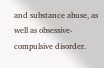and substance abuse, as well as obsessive-compulsive disorder.